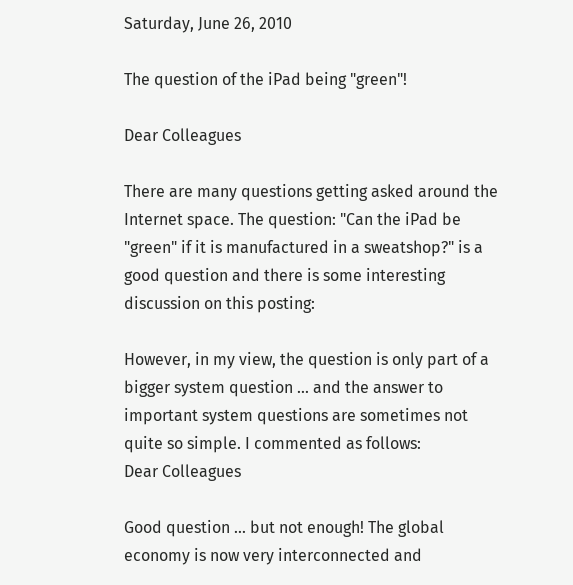Saturday, June 26, 2010

The question of the iPad being "green"!

Dear Colleagues

There are many questions getting asked around the Internet space. The question: "Can the iPad be "green" if it is manufactured in a sweatshop?" is a good question and there is some interesting discussion on this posting:

However, in my view, the question is only part of a bigger system question ... and the answer to important system questions are sometimes not quite so simple. I commented as follows:
Dear Colleagues

Good question ... but not enough! The global economy is now very interconnected and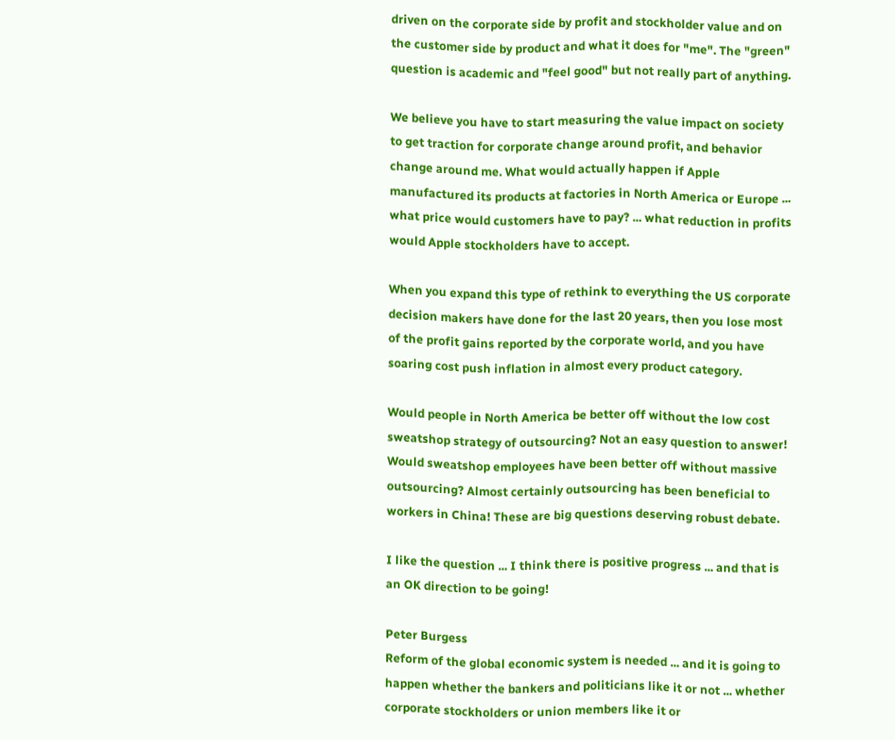driven on the corporate side by profit and stockholder value and on the customer side by product and what it does for "me". The "green" question is academic and "feel good" but not really part of anything.

We believe you have to start measuring the value impact on society to get traction for corporate change around profit, and behavior change around me. What would actually happen if Apple manufactured its products at factories in North America or Europe ... what price would customers have to pay? ... what reduction in profits would Apple stockholders have to accept.

When you expand this type of rethink to everything the US corporate decision makers have done for the last 20 years, then you lose most of the profit gains reported by the corporate world, and you have soaring cost push inflation in almost every product category.

Would people in North America be better off without the low cost sweatshop strategy of outsourcing? Not an easy question to answer! Would sweatshop employees have been better off without massive outsourcing? Almost certainly outsourcing has been beneficial to workers in China! These are big questions deserving robust debate.

I like the question ... I think there is positive progress ... and that is an OK direction to be going!

Peter Burgess
Reform of the global economic system is needed ... and it is going to happen whether the bankers and politicians like it or not ... whether corporate stockholders or union members like it or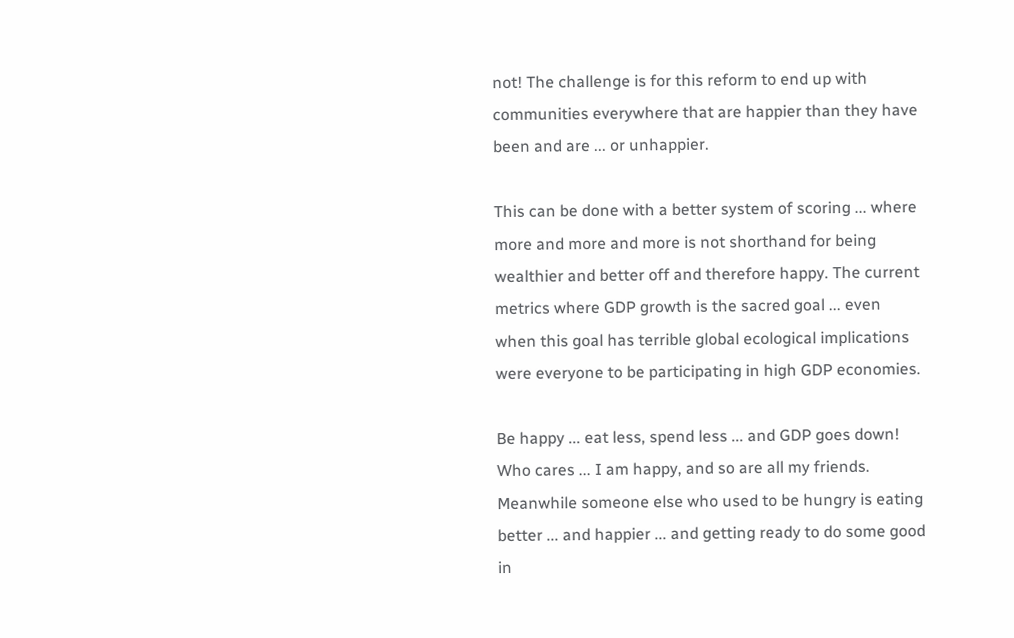not! The challenge is for this reform to end up with communities everywhere that are happier than they have been and are ... or unhappier.

This can be done with a better system of scoring ... where more and more and more is not shorthand for being wealthier and better off and therefore happy. The current metrics where GDP growth is the sacred goal ... even when this goal has terrible global ecological implications were everyone to be participating in high GDP economies.

Be happy ... eat less, spend less ... and GDP goes down! Who cares ... I am happy, and so are all my friends. Meanwhile someone else who used to be hungry is eating better ... and happier ... and getting ready to do some good in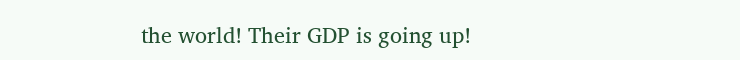the world! Their GDP is going up!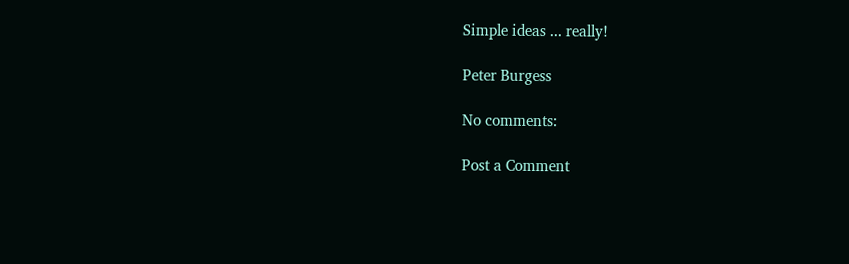Simple ideas ... really!

Peter Burgess

No comments:

Post a Comment